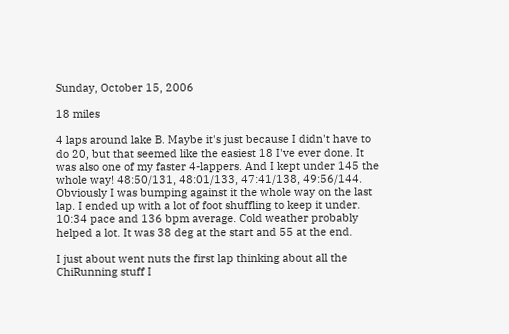Sunday, October 15, 2006

18 miles

4 laps around lake B. Maybe it's just because I didn't have to do 20, but that seemed like the easiest 18 I've ever done. It was also one of my faster 4-lappers. And I kept under 145 the whole way! 48:50/131, 48:01/133, 47:41/138, 49:56/144. Obviously I was bumping against it the whole way on the last lap. I ended up with a lot of foot shuffling to keep it under. 10:34 pace and 136 bpm average. Cold weather probably helped a lot. It was 38 deg at the start and 55 at the end.

I just about went nuts the first lap thinking about all the ChiRunning stuff I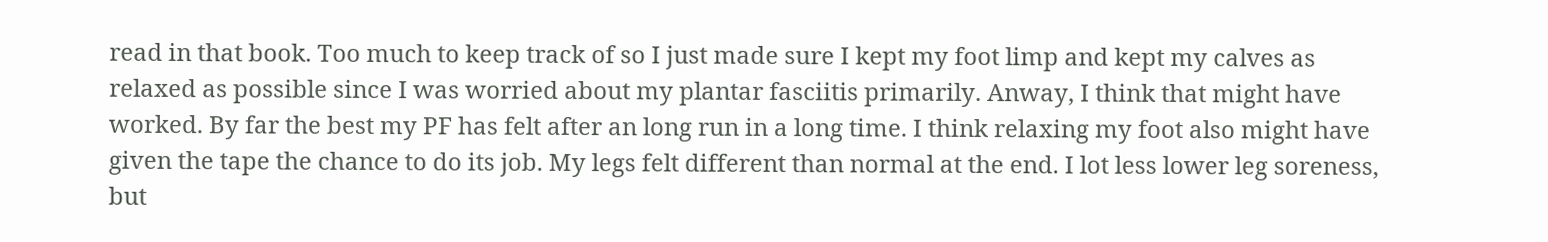read in that book. Too much to keep track of so I just made sure I kept my foot limp and kept my calves as relaxed as possible since I was worried about my plantar fasciitis primarily. Anway, I think that might have worked. By far the best my PF has felt after an long run in a long time. I think relaxing my foot also might have given the tape the chance to do its job. My legs felt different than normal at the end. I lot less lower leg soreness, but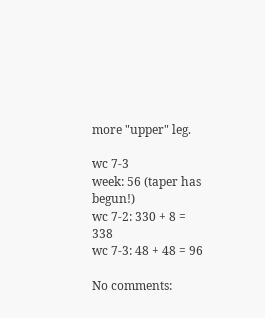more "upper" leg.

wc 7-3
week: 56 (taper has begun!)
wc 7-2: 330 + 8 = 338
wc 7-3: 48 + 48 = 96

No comments: